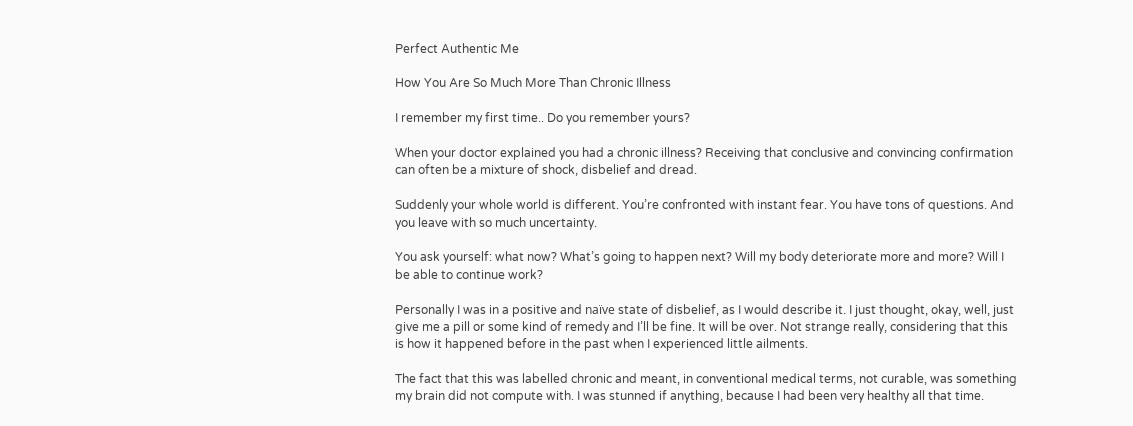Perfect Authentic Me

How You Are So Much More Than Chronic Illness

I remember my first time.. Do you remember yours?

When your doctor explained you had a chronic illness? Receiving that conclusive and convincing confirmation can often be a mixture of shock, disbelief and dread.

Suddenly your whole world is different. You’re confronted with instant fear. You have tons of questions. And you leave with so much uncertainty.

You ask yourself: what now? What’s going to happen next? Will my body deteriorate more and more? Will I be able to continue work?

Personally I was in a positive and naïve state of disbelief, as I would describe it. I just thought, okay, well, just give me a pill or some kind of remedy and I’ll be fine. It will be over. Not strange really, considering that this is how it happened before in the past when I experienced little ailments.

The fact that this was labelled chronic and meant, in conventional medical terms, not curable, was something my brain did not compute with. I was stunned if anything, because I had been very healthy all that time.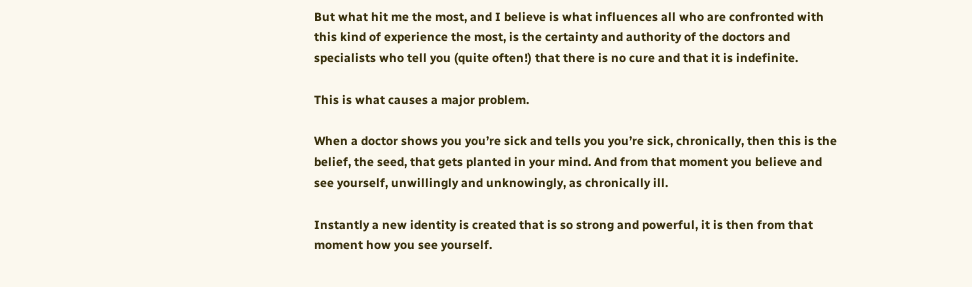But what hit me the most, and I believe is what influences all who are confronted with this kind of experience the most, is the certainty and authority of the doctors and specialists who tell you (quite often!) that there is no cure and that it is indefinite.

This is what causes a major problem.

When a doctor shows you you’re sick and tells you you’re sick, chronically, then this is the belief, the seed, that gets planted in your mind. And from that moment you believe and see yourself, unwillingly and unknowingly, as chronically ill.

Instantly a new identity is created that is so strong and powerful, it is then from that moment how you see yourself.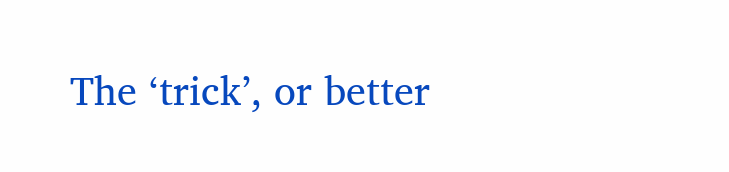The ‘trick’, or better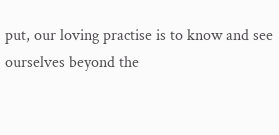put, our loving practise is to know and see ourselves beyond the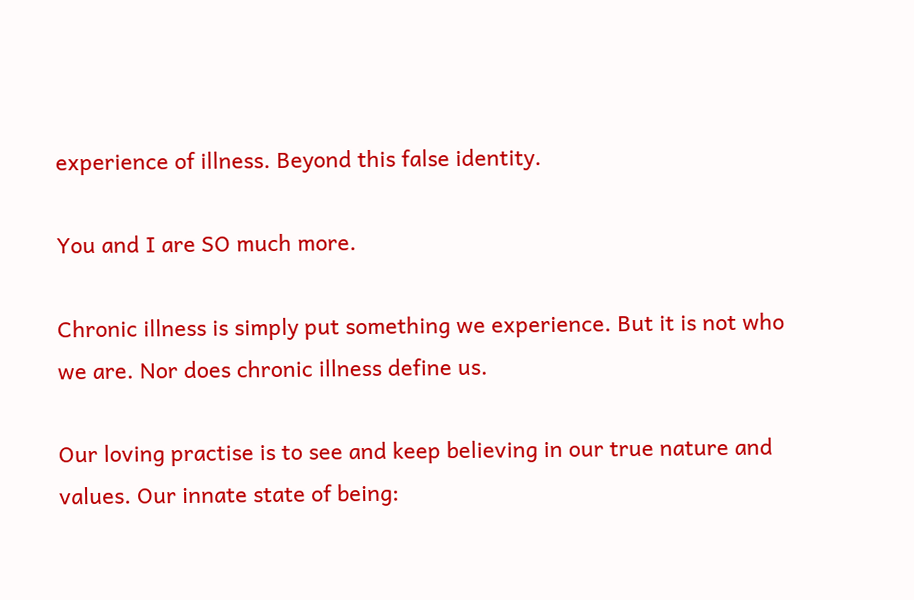experience of illness. Beyond this false identity.

You and I are SO much more.

Chronic illness is simply put something we experience. But it is not who we are. Nor does chronic illness define us.

Our loving practise is to see and keep believing in our true nature and values. Our innate state of being: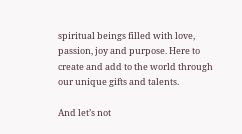spiritual beings filled with love, passion, joy and purpose. Here to create and add to the world through our unique gifts and talents.

And let’s not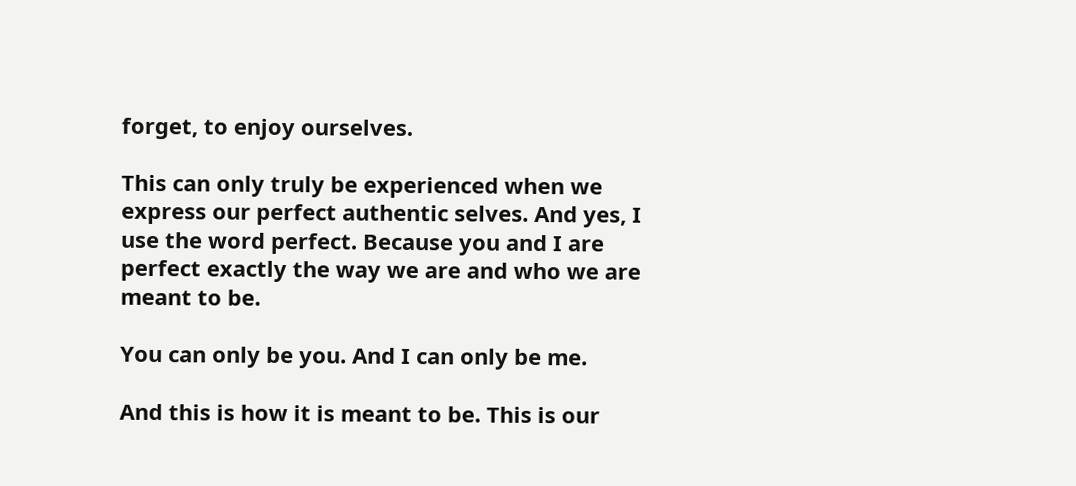forget, to enjoy ourselves.

This can only truly be experienced when we express our perfect authentic selves. And yes, I use the word perfect. Because you and I are perfect exactly the way we are and who we are meant to be.

You can only be you. And I can only be me.

And this is how it is meant to be. This is our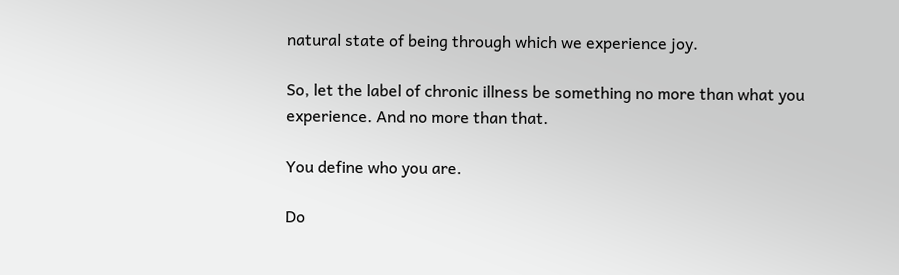natural state of being through which we experience joy.

So, let the label of chronic illness be something no more than what you experience. And no more than that.

You define who you are.

Do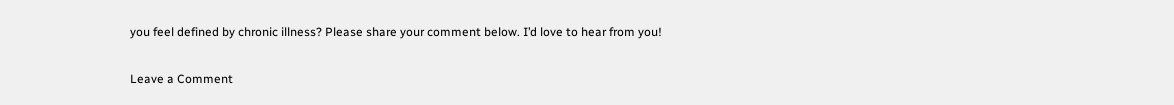you feel defined by chronic illness? Please share your comment below. I’d love to hear from you!

Leave a Comment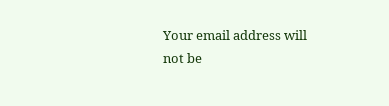Your email address will not be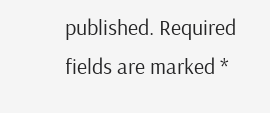published. Required fields are marked *